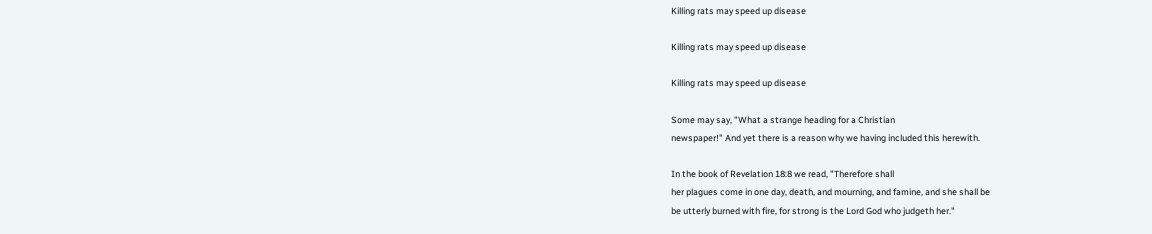Killing rats may speed up disease

Killing rats may speed up disease

Killing rats may speed up disease

Some may say, "What a strange heading for a Christian
newspaper!" And yet there is a reason why we having included this herewith.

In the book of Revelation 18:8 we read, "Therefore shall
her plagues come in one day, death, and mourning, and famine, and she shall be
be utterly burned with fire, for strong is the Lord God who judgeth her."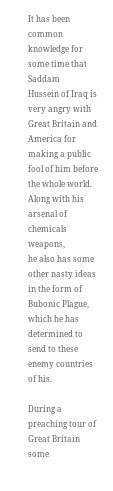It has been common knowledge for some time that Saddam
Hussein of Iraq is very angry with Great Britain and America for making a public
fool of him before the whole world. Along with his arsenal of chemicals weapons,
he also has some other nasty ideas in the form of Bubonic Plague, which he has
determined to send to these enemy countries of his.

During a preaching tour of Great Britain some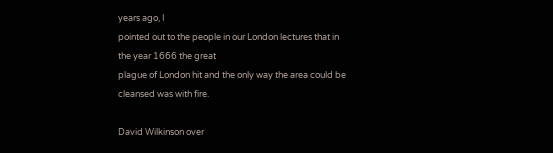years ago, I
pointed out to the people in our London lectures that in the year 1666 the great
plague of London hit and the only way the area could be cleansed was with fire.

David Wilkinson over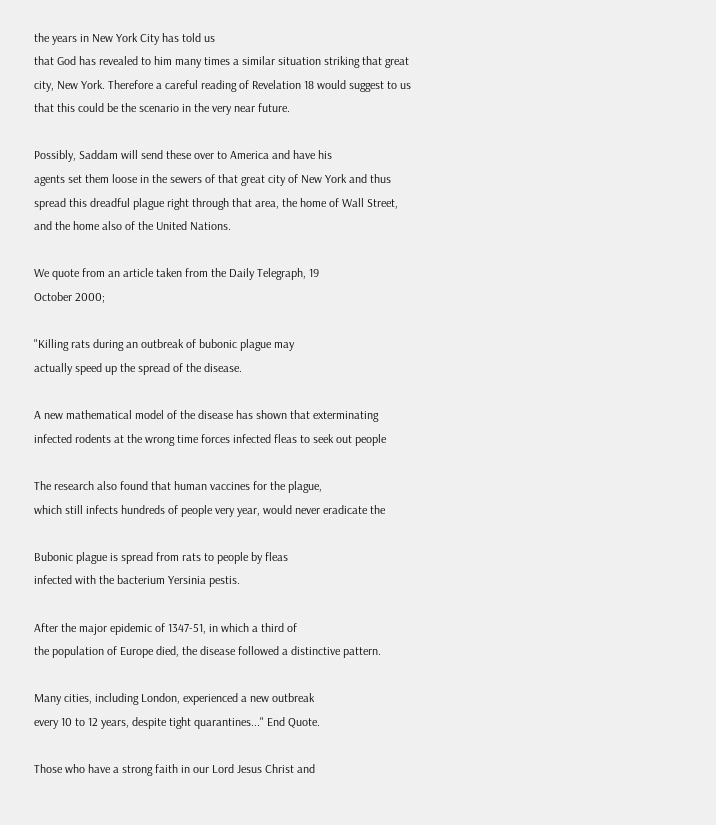the years in New York City has told us
that God has revealed to him many times a similar situation striking that great
city, New York. Therefore a careful reading of Revelation 18 would suggest to us
that this could be the scenario in the very near future.

Possibly, Saddam will send these over to America and have his
agents set them loose in the sewers of that great city of New York and thus
spread this dreadful plague right through that area, the home of Wall Street,
and the home also of the United Nations.

We quote from an article taken from the Daily Telegraph, 19
October 2000;

"Killing rats during an outbreak of bubonic plague may
actually speed up the spread of the disease.

A new mathematical model of the disease has shown that exterminating
infected rodents at the wrong time forces infected fleas to seek out people

The research also found that human vaccines for the plague,
which still infects hundreds of people very year, would never eradicate the

Bubonic plague is spread from rats to people by fleas
infected with the bacterium Yersinia pestis.

After the major epidemic of 1347-51, in which a third of
the population of Europe died, the disease followed a distinctive pattern.

Many cities, including London, experienced a new outbreak
every 10 to 12 years, despite tight quarantines..." End Quote.

Those who have a strong faith in our Lord Jesus Christ and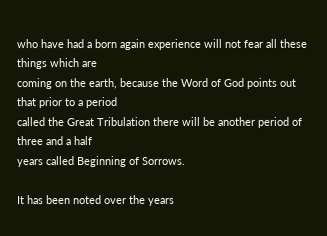who have had a born again experience will not fear all these things which are
coming on the earth, because the Word of God points out that prior to a period
called the Great Tribulation there will be another period of three and a half
years called Beginning of Sorrows.

It has been noted over the years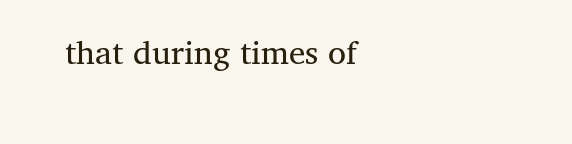that during times of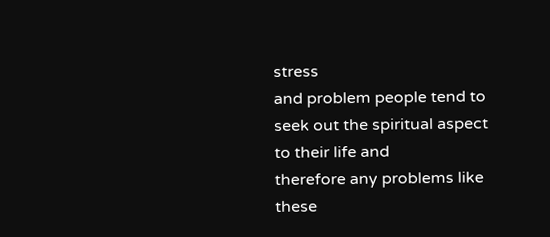stress
and problem people tend to seek out the spiritual aspect to their life and
therefore any problems like these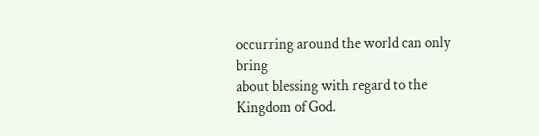occurring around the world can only bring
about blessing with regard to the Kingdom of God.